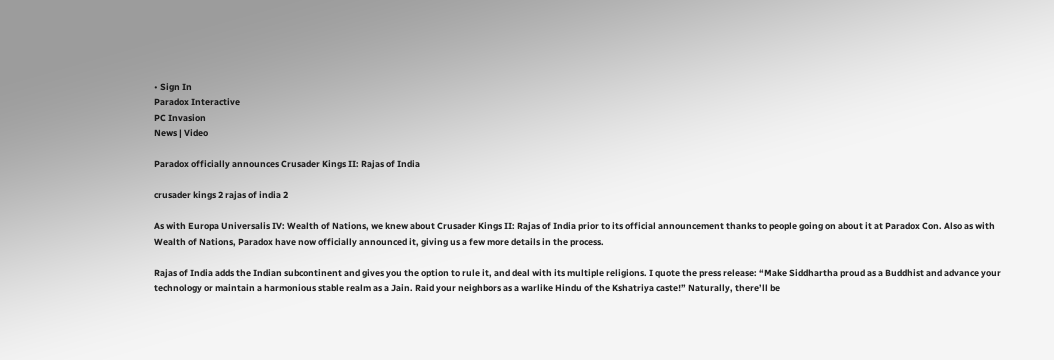• Sign In
Paradox Interactive
PC Invasion
News | Video

Paradox officially announces Crusader Kings II: Rajas of India

crusader kings 2 rajas of india 2

As with Europa Universalis IV: Wealth of Nations, we knew about Crusader Kings II: Rajas of India prior to its official announcement thanks to people going on about it at Paradox Con. Also as with Wealth of Nations, Paradox have now officially announced it, giving us a few more details in the process.

Rajas of India adds the Indian subcontinent and gives you the option to rule it, and deal with its multiple religions. I quote the press release: “Make Siddhartha proud as a Buddhist and advance your technology or maintain a harmonious stable realm as a Jain. Raid your neighbors as a warlike Hindu of the Kshatriya caste!” Naturally, there’ll be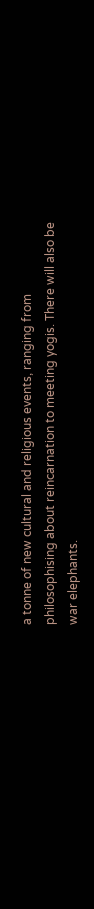a tonne of new cultural and religious events, ranging from philosophising about reincarnation to meeting yogis. There will also be war elephants.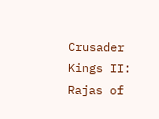Crusader Kings II: Rajas of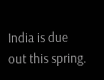India is due out this spring.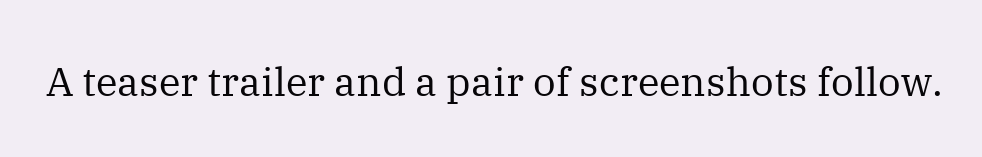A teaser trailer and a pair of screenshots follow.